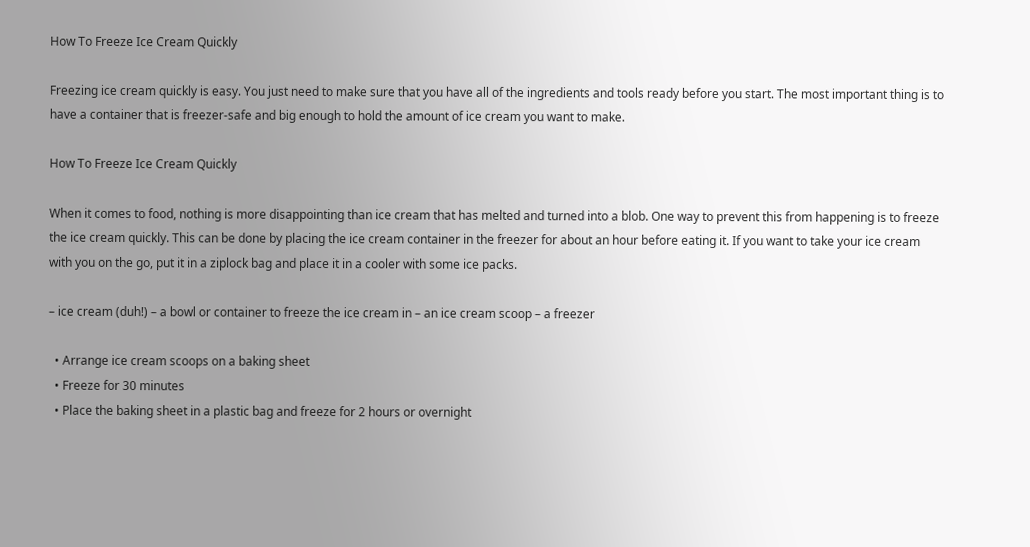How To Freeze Ice Cream Quickly

Freezing ice cream quickly is easy. You just need to make sure that you have all of the ingredients and tools ready before you start. The most important thing is to have a container that is freezer-safe and big enough to hold the amount of ice cream you want to make.

How To Freeze Ice Cream Quickly

When it comes to food, nothing is more disappointing than ice cream that has melted and turned into a blob. One way to prevent this from happening is to freeze the ice cream quickly. This can be done by placing the ice cream container in the freezer for about an hour before eating it. If you want to take your ice cream with you on the go, put it in a ziplock bag and place it in a cooler with some ice packs.

– ice cream (duh!) – a bowl or container to freeze the ice cream in – an ice cream scoop – a freezer

  • Arrange ice cream scoops on a baking sheet
  • Freeze for 30 minutes
  • Place the baking sheet in a plastic bag and freeze for 2 hours or overnight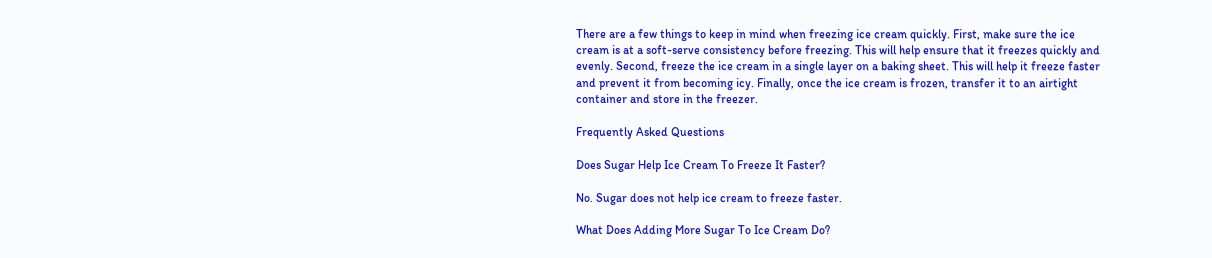There are a few things to keep in mind when freezing ice cream quickly. First, make sure the ice cream is at a soft-serve consistency before freezing. This will help ensure that it freezes quickly and evenly. Second, freeze the ice cream in a single layer on a baking sheet. This will help it freeze faster and prevent it from becoming icy. Finally, once the ice cream is frozen, transfer it to an airtight container and store in the freezer.

Frequently Asked Questions

Does Sugar Help Ice Cream To Freeze It Faster?

No. Sugar does not help ice cream to freeze faster.

What Does Adding More Sugar To Ice Cream Do?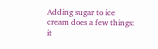Adding sugar to ice cream does a few things: it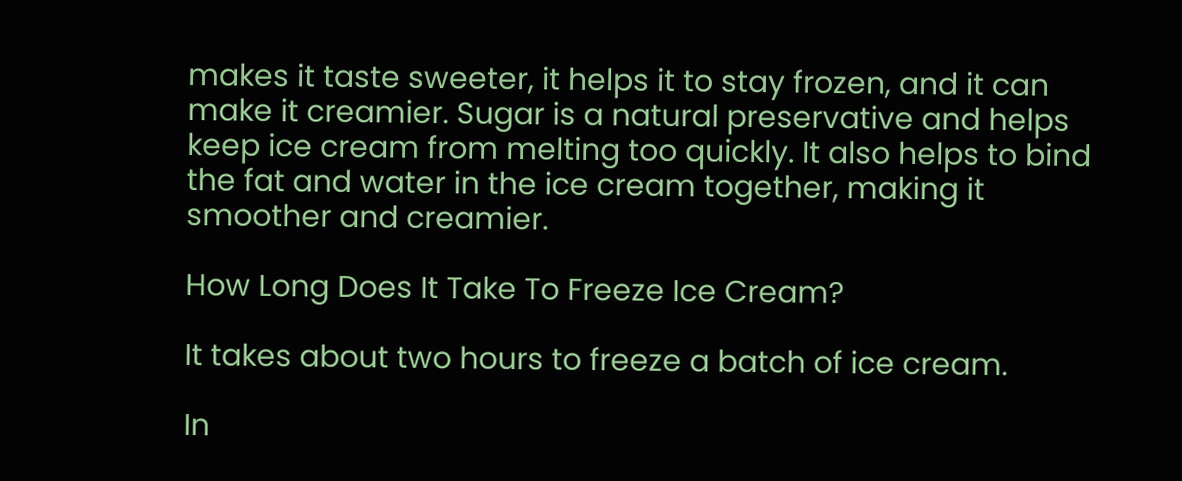makes it taste sweeter, it helps it to stay frozen, and it can make it creamier. Sugar is a natural preservative and helps keep ice cream from melting too quickly. It also helps to bind the fat and water in the ice cream together, making it smoother and creamier.

How Long Does It Take To Freeze Ice Cream?

It takes about two hours to freeze a batch of ice cream.

In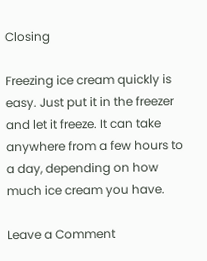Closing

Freezing ice cream quickly is easy. Just put it in the freezer and let it freeze. It can take anywhere from a few hours to a day, depending on how much ice cream you have.

Leave a Comment